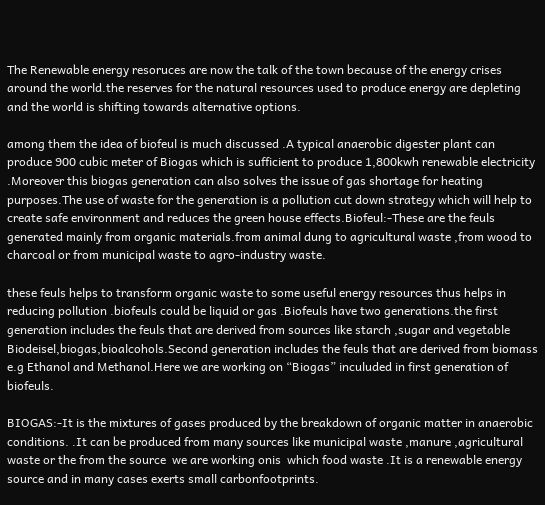The Renewable energy resoruces are now the talk of the town because of the energy crises around the world.the reserves for the natural resources used to produce energy are depleting and the world is shifting towards alternative options.

among them the idea of biofeul is much discussed .A typical anaerobic digester plant can produce 900 cubic meter of Biogas which is sufficient to produce 1,800kwh renewable electricity .Moreover this biogas generation can also solves the issue of gas shortage for heating purposes.The use of waste for the generation is a pollution cut down strategy which will help to create safe environment and reduces the green house effects.Biofeul:-These are the feuls generated mainly from organic materials.from animal dung to agricultural waste ,from wood to charcoal or from municipal waste to agro-industry waste.

these feuls helps to transform organic waste to some useful energy resources thus helps in reducing pollution .biofeuls could be liquid or gas .Biofeuls have two generations.the first generation includes the feuls that are derived from sources like starch ,sugar and vegetable Biodeisel,biogas,bioalcohols.Second generation includes the feuls that are derived from biomass e.g Ethanol and Methanol.Here we are working on “Biogas” inculuded in first generation of biofeuls.

BIOGAS:-It is the mixtures of gases produced by the breakdown of organic matter in anaerobic conditions. .It can be produced from many sources like municipal waste ,manure ,agricultural waste or the from the source  we are working onis  which food waste .It is a renewable energy source and in many cases exerts small carbonfootprints.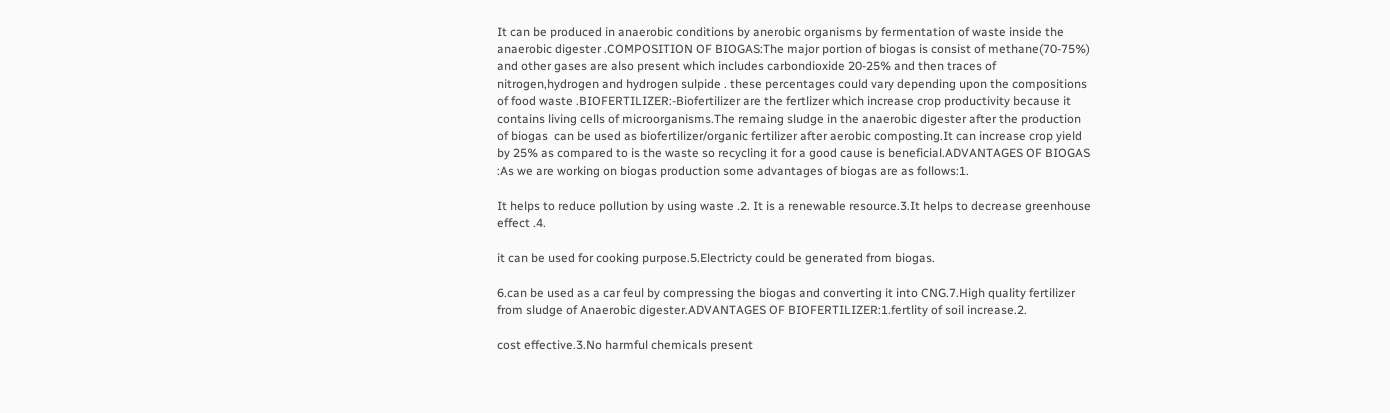It can be produced in anaerobic conditions by anerobic organisms by fermentation of waste inside the anaerobic digester .COMPOSITION OF BIOGAS:The major portion of biogas is consist of methane(70-75%) and other gases are also present which includes carbondioxide 20-25% and then traces of nitrogen,hydrogen and hydrogen sulpide . these percentages could vary depending upon the compositions of food waste .BIOFERTILIZER:-Biofertilizer are the fertlizer which increase crop productivity because it contains living cells of microorganisms.The remaing sludge in the anaerobic digester after the production of biogas  can be used as biofertilizer/organic fertilizer after aerobic composting.It can increase crop yield by 25% as compared to is the waste so recycling it for a good cause is beneficial.ADVANTAGES OF BIOGAS :As we are working on biogas production some advantages of biogas are as follows:1.

It helps to reduce pollution by using waste .2. It is a renewable resource.3.It helps to decrease greenhouse effect .4.

it can be used for cooking purpose.5.Electricty could be generated from biogas.

6.can be used as a car feul by compressing the biogas and converting it into CNG.7.High quality fertilizer from sludge of Anaerobic digester.ADVANTAGES OF BIOFERTILIZER:1.fertlity of soil increase.2.

cost effective.3.No harmful chemicals present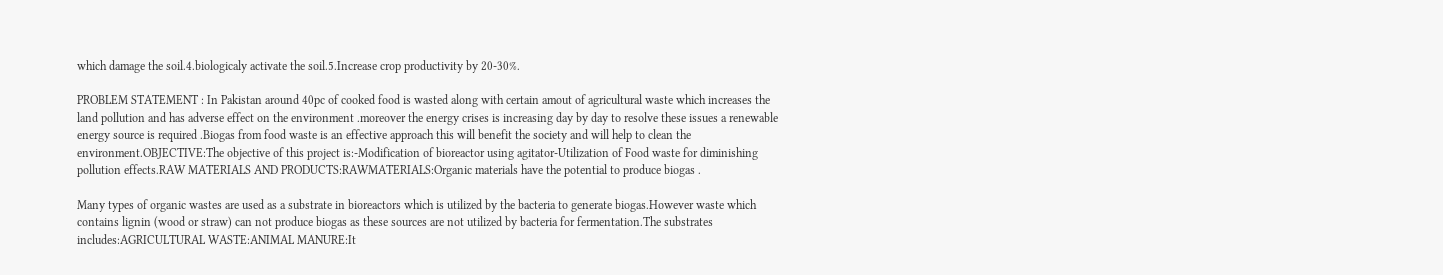which damage the soil.4.biologicaly activate the soil.5.Increase crop productivity by 20-30%.

PROBLEM STATEMENT : In Pakistan around 40pc of cooked food is wasted along with certain amout of agricultural waste which increases the land pollution and has adverse effect on the environment .moreover the energy crises is increasing day by day to resolve these issues a renewable energy source is required .Biogas from food waste is an effective approach this will benefit the society and will help to clean the environment.OBJECTIVE:The objective of this project is:-Modification of bioreactor using agitator-Utilization of Food waste for diminishing pollution effects.RAW MATERIALS AND PRODUCTS:RAWMATERIALS:Organic materials have the potential to produce biogas .

Many types of organic wastes are used as a substrate in bioreactors which is utilized by the bacteria to generate biogas.However waste which contains lignin (wood or straw) can not produce biogas as these sources are not utilized by bacteria for fermentation.The substrates includes:AGRICULTURAL WASTE:ANIMAL MANURE:It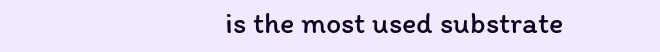is the most used substrate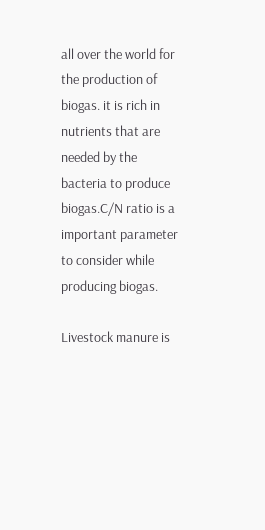all over the world for the production of biogas. it is rich in nutrients that are needed by the bacteria to produce biogas.C/N ratio is a important parameter to consider while producing biogas.

Livestock manure is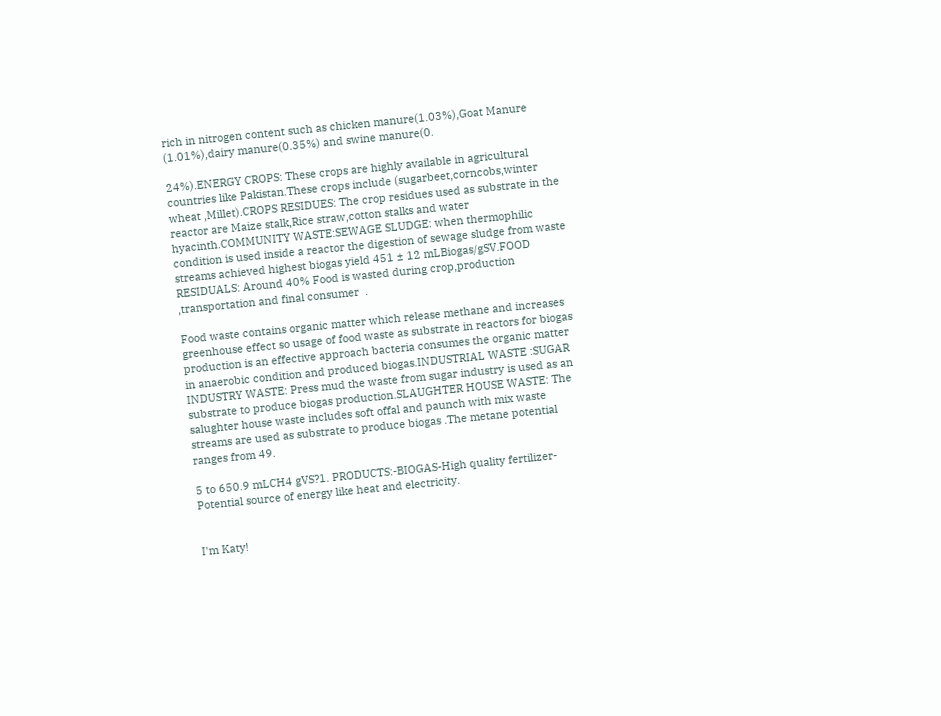rich in nitrogen content such as chicken manure(1.03%),Goat Manure (1.01%),dairy manure(0.35%) and swine manure(0.

24%).ENERGY CROPS: These crops are highly available in agricultural countries like Pakistan.These crops include (sugarbeet,corncobs,winter wheat ,Millet).CROPS RESIDUES: The crop residues used as substrate in the reactor are Maize stalk,Rice straw,cotton stalks and water hyacinth.COMMUNITY WASTE:SEWAGE SLUDGE: when thermophilic condition is used inside a reactor the digestion of sewage sludge from waste streams achieved highest biogas yield 451 ± 12 mLBiogas/gSV.FOOD RESIDUALS: Around 40% Food is wasted during crop,production ,transportation and final consumer  .

Food waste contains organic matter which release methane and increases greenhouse effect so usage of food waste as substrate in reactors for biogas production is an effective approach bacteria consumes the organic matter in anaerobic condition and produced biogas.INDUSTRIAL WASTE :SUGAR INDUSTRY WASTE: Press mud the waste from sugar industry is used as an substrate to produce biogas production.SLAUGHTER HOUSE WASTE: The salughter house waste includes soft offal and paunch with mix waste streams are used as substrate to produce biogas .The metane potential ranges from 49.

5 to 650.9 mLCH4 gVS?1. PRODUCTS:-BIOGAS-High quality fertilizer-Potential source of energy like heat and electricity.


I'm Katy!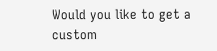Would you like to get a custom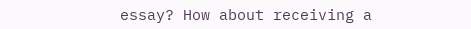essay? How about receiving a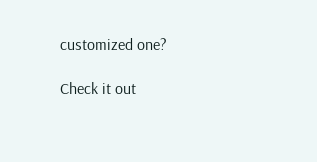customized one?

Check it out